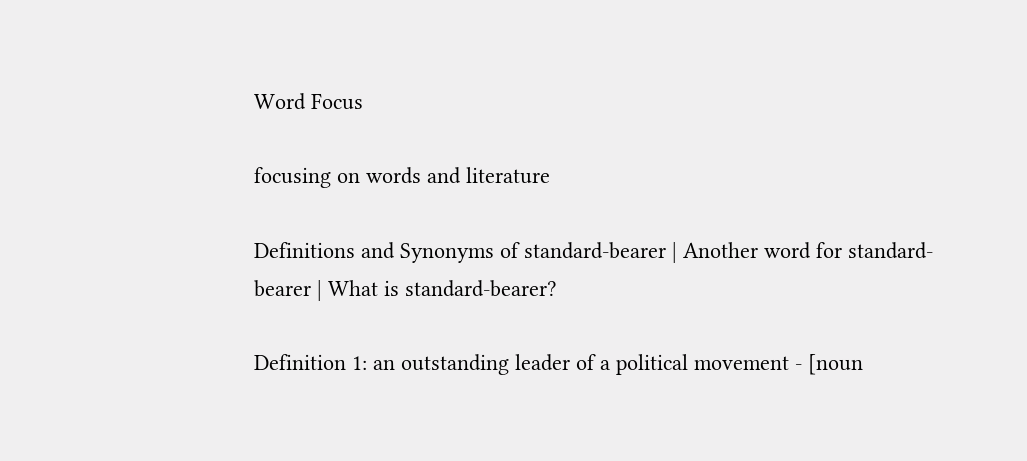Word Focus

focusing on words and literature

Definitions and Synonyms of standard-bearer | Another word for standard-bearer | What is standard-bearer?

Definition 1: an outstanding leader of a political movement - [noun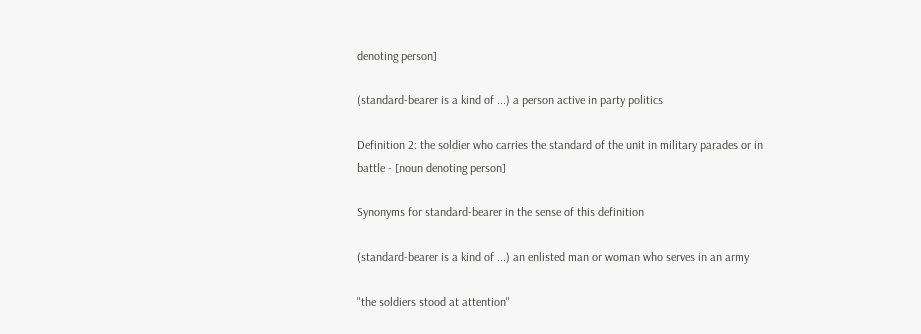denoting person]

(standard-bearer is a kind of ...) a person active in party politics

Definition 2: the soldier who carries the standard of the unit in military parades or in battle - [noun denoting person]

Synonyms for standard-bearer in the sense of this definition

(standard-bearer is a kind of ...) an enlisted man or woman who serves in an army

"the soldiers stood at attention"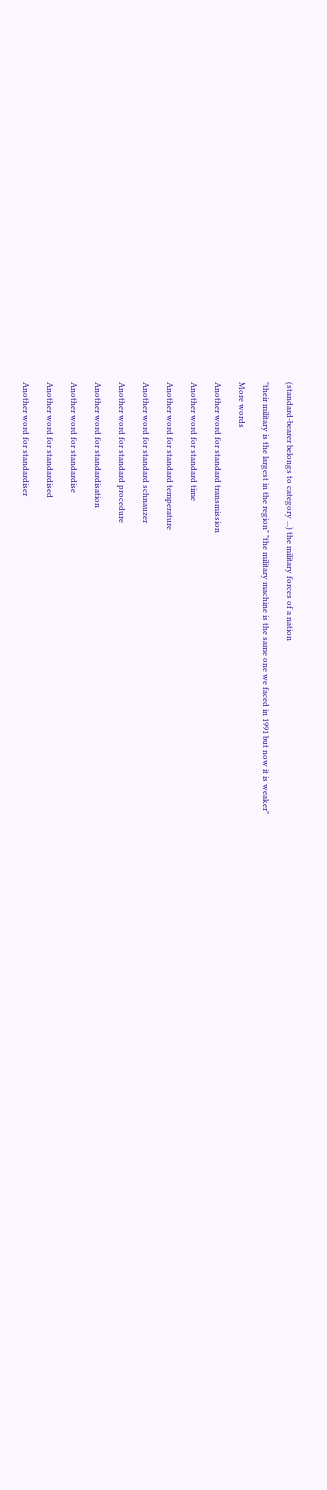(standard-bearer belongs to category ...) the military forces of a nation

"their military is the largest in the region" "the military machine is the same one we faced in 1991 but now it is weaker"

More words

Another word for standard transmission

Another word for standard time

Another word for standard temperature

Another word for standard schnauzer

Another word for standard procedure

Another word for standardisation

Another word for standardise

Another word for standardised

Another word for standardiser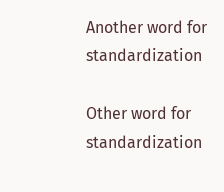Another word for standardization

Other word for standardization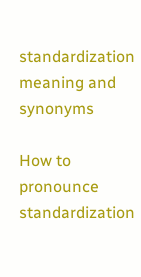standardization meaning and synonyms

How to pronounce standardization